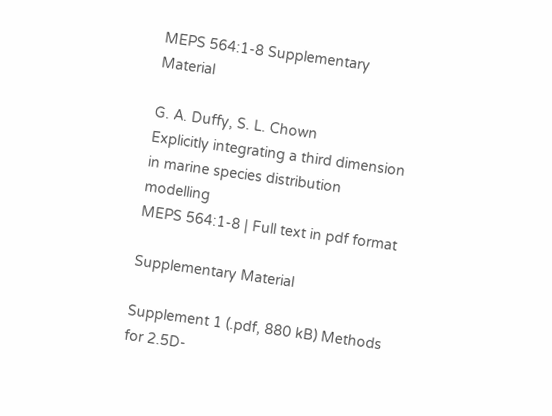MEPS 564:1-8 Supplementary Material

G. A. Duffy, S. L. Chown
Explicitly integrating a third dimension in marine species distribution modelling
MEPS 564:1-8 | Full text in pdf format

Supplementary Material

Supplement 1 (.pdf, 880 kB) Methods for 2.5D-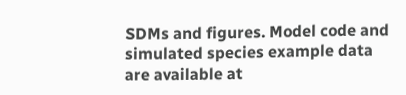SDMs and figures. Model code and simulated species example data are available at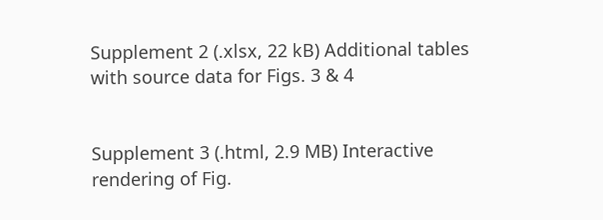Supplement 2 (.xlsx, 22 kB) Additional tables with source data for Figs. 3 & 4


Supplement 3 (.html, 2.9 MB) Interactive rendering of Fig.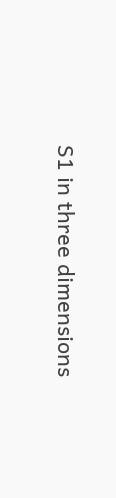S1 in three dimensions